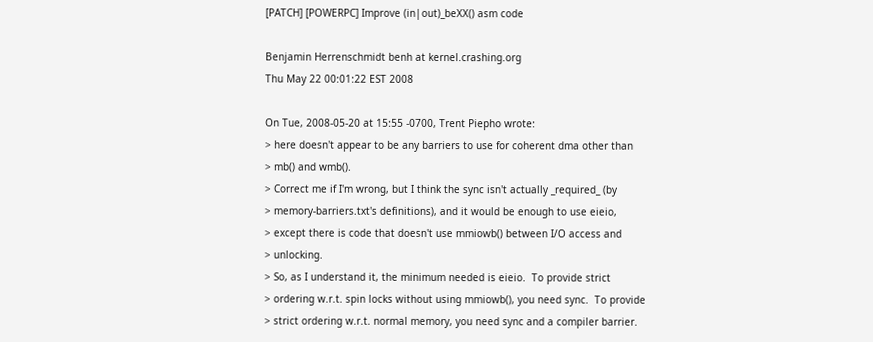[PATCH] [POWERPC] Improve (in|out)_beXX() asm code

Benjamin Herrenschmidt benh at kernel.crashing.org
Thu May 22 00:01:22 EST 2008

On Tue, 2008-05-20 at 15:55 -0700, Trent Piepho wrote:
> here doesn't appear to be any barriers to use for coherent dma other than
> mb() and wmb().
> Correct me if I'm wrong, but I think the sync isn't actually _required_ (by
> memory-barriers.txt's definitions), and it would be enough to use eieio,
> except there is code that doesn't use mmiowb() between I/O access and
> unlocking.
> So, as I understand it, the minimum needed is eieio.  To provide strict
> ordering w.r.t. spin locks without using mmiowb(), you need sync.  To provide
> strict ordering w.r.t. normal memory, you need sync and a compiler barrier.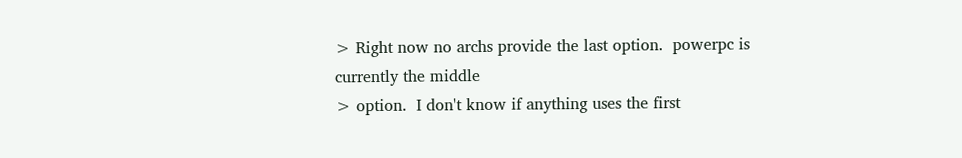> Right now no archs provide the last option.  powerpc is currently the middle
> option.  I don't know if anything uses the first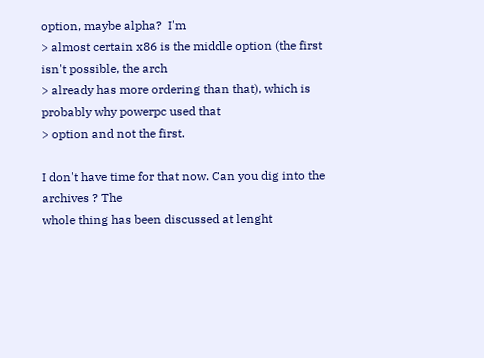option, maybe alpha?  I'm
> almost certain x86 is the middle option (the first isn't possible, the arch
> already has more ordering than that), which is probably why powerpc used that
> option and not the first.

I don't have time for that now. Can you dig into the archives ? The
whole thing has been discussed at lenght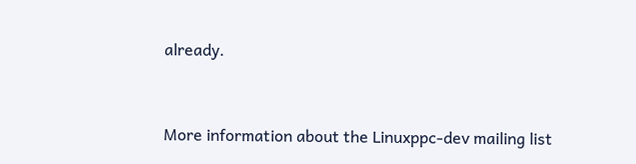already.


More information about the Linuxppc-dev mailing list